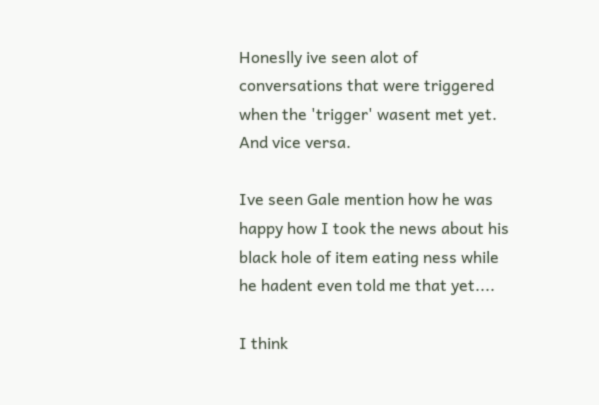Honeslly ive seen alot of conversations that were triggered when the 'trigger' wasent met yet. And vice versa.

Ive seen Gale mention how he was happy how I took the news about his black hole of item eating ness while he hadent even told me that yet....

I think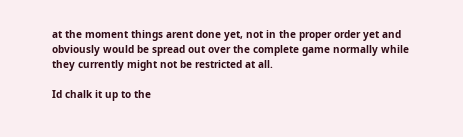at the moment things arent done yet, not in the proper order yet and obviously would be spread out over the complete game normally while they currently might not be restricted at all.

Id chalk it up to the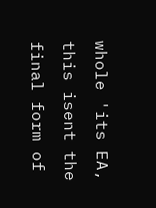whole 'its EA, this isent the final form of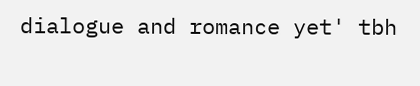dialogue and romance yet' tbh